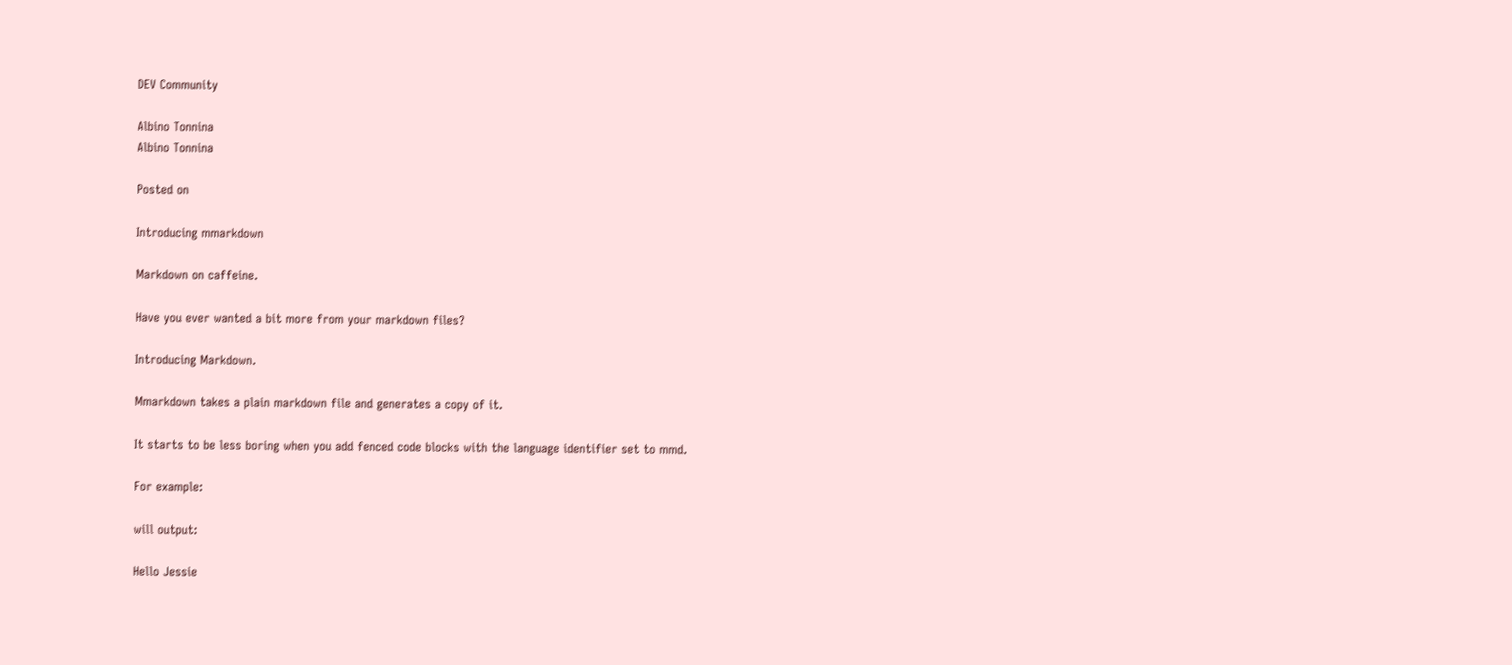DEV Community

Albino Tonnina
Albino Tonnina

Posted on

Introducing mmarkdown

Markdown on caffeine.

Have you ever wanted a bit more from your markdown files?

Introducing Markdown.

Mmarkdown takes a plain markdown file and generates a copy of it.

It starts to be less boring when you add fenced code blocks with the language identifier set to mmd.

For example:

will output:

Hello Jessie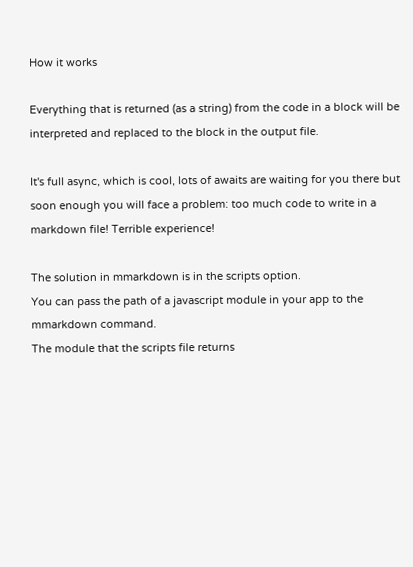How it works

Everything that is returned (as a string) from the code in a block will be interpreted and replaced to the block in the output file.

It's full async, which is cool, lots of awaits are waiting for you there but soon enough you will face a problem: too much code to write in a markdown file! Terrible experience!

The solution in mmarkdown is in the scripts option.
You can pass the path of a javascript module in your app to the mmarkdown command.
The module that the scripts file returns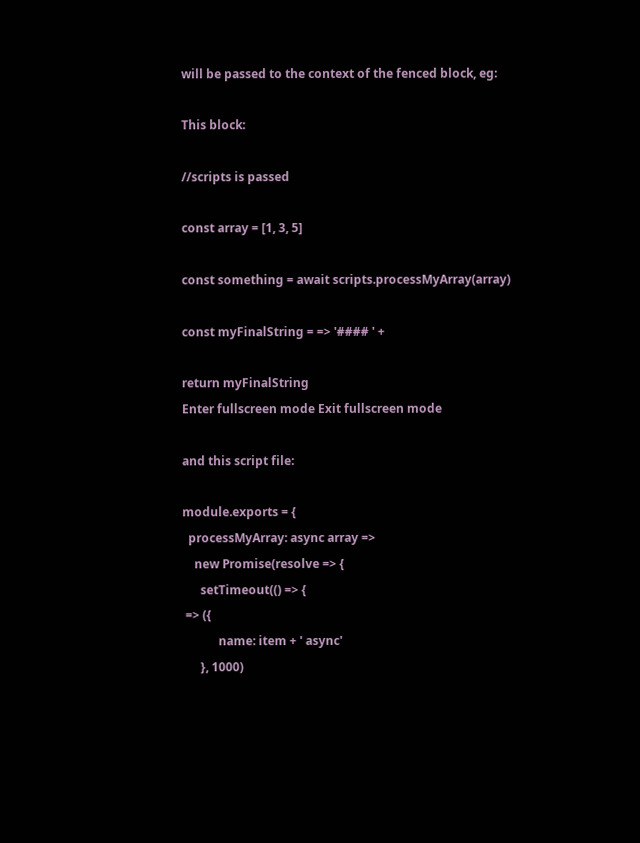will be passed to the context of the fenced block, eg:

This block:

//scripts is passed

const array = [1, 3, 5]

const something = await scripts.processMyArray(array)

const myFinalString = => '#### ' +

return myFinalString
Enter fullscreen mode Exit fullscreen mode

and this script file:

module.exports = {
  processMyArray: async array =>
    new Promise(resolve => {
      setTimeout(() => {
 => ({
            name: item + ' async'
      }, 1000)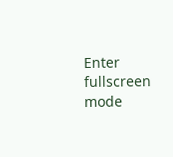Enter fullscreen mode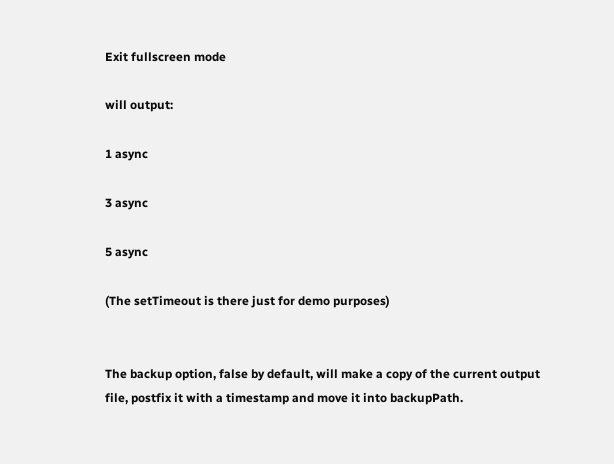Exit fullscreen mode

will output:

1 async

3 async

5 async

(The setTimeout is there just for demo purposes)


The backup option, false by default, will make a copy of the current output file, postfix it with a timestamp and move it into backupPath.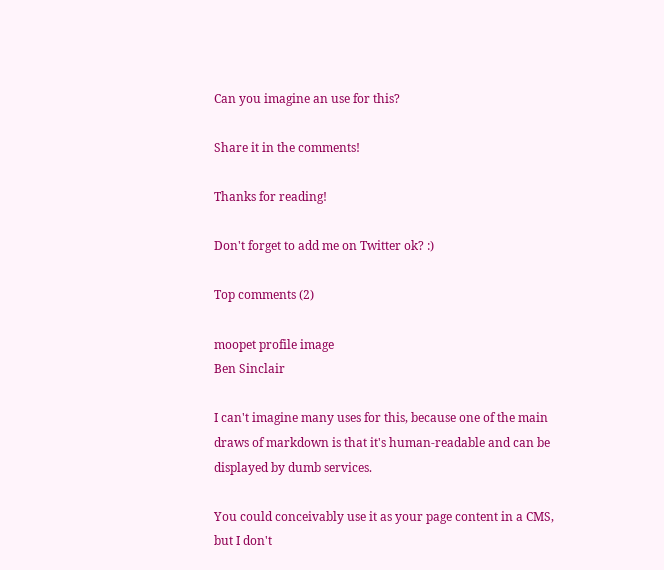Can you imagine an use for this?

Share it in the comments!

Thanks for reading!

Don't forget to add me on Twitter ok? :)

Top comments (2)

moopet profile image
Ben Sinclair

I can't imagine many uses for this, because one of the main draws of markdown is that it's human-readable and can be displayed by dumb services.

You could conceivably use it as your page content in a CMS, but I don't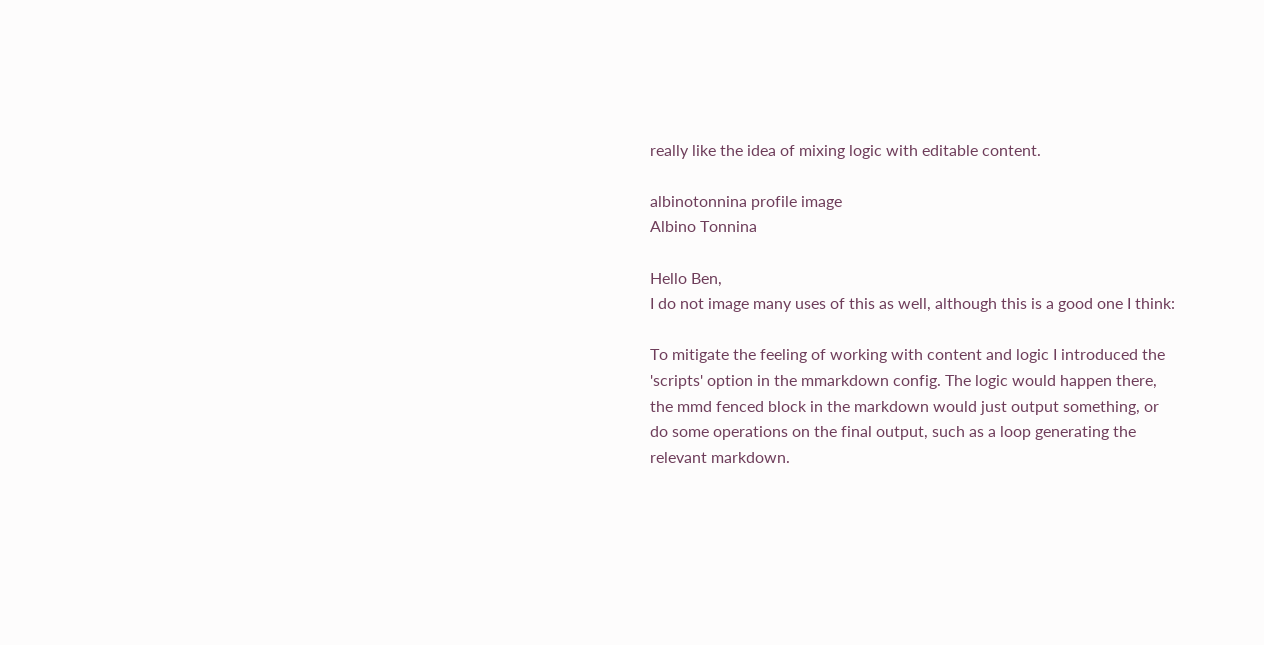really like the idea of mixing logic with editable content.

albinotonnina profile image
Albino Tonnina

Hello Ben,
I do not image many uses of this as well, although this is a good one I think:

To mitigate the feeling of working with content and logic I introduced the 'scripts' option in the mmarkdown config. The logic would happen there, the mmd fenced block in the markdown would just output something, or do some operations on the final output, such as a loop generating the relevant markdown.